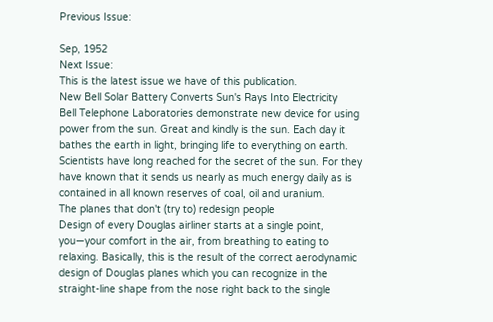Previous Issue:

Sep, 1952
Next Issue:
This is the latest issue we have of this publication.
New Bell Solar Battery Converts Sun's Rays Into Electricity
Bell Telephone Laboratories demonstrate new device for using power from the sun. Great and kindly is the sun. Each day it bathes the earth in light, bringing life to everything on earth. Scientists have long reached for the secret of the sun. For they have known that it sends us nearly as much energy daily as is contained in all known reserves of coal, oil and uranium.
The planes that don't (try to) redesign people
Design of every Douglas airliner starts at a single point, you—your comfort in the air, from breathing to eating to relaxing. Basically, this is the result of the correct aerodynamic design of Douglas planes which you can recognize in the straight-line shape from the nose right back to the single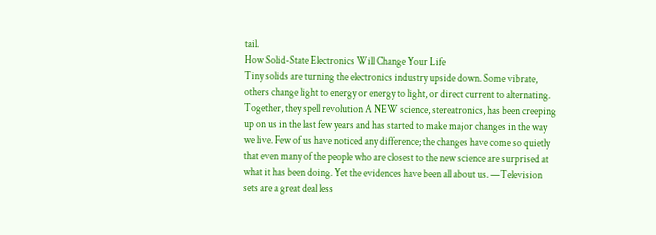tail.
How Solid-State Electronics Will Change Your Life
Tiny solids are turning the electronics industry upside down. Some vibrate, others change light to energy or energy to light, or direct current to alternating. Together, they spell revolution A NEW science, stereatronics, has been creeping up on us in the last few years and has started to make major changes in the way we live. Few of us have noticed any difference; the changes have come so quietly that even many of the people who are closest to the new science are surprised at what it has been doing. Yet the evidences have been all about us. —Television sets are a great deal less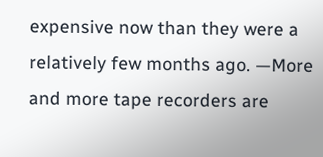expensive now than they were a relatively few months ago. —More and more tape recorders are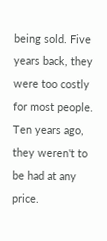being sold. Five years back, they were too costly for most people. Ten years ago, they weren't to be had at any price.